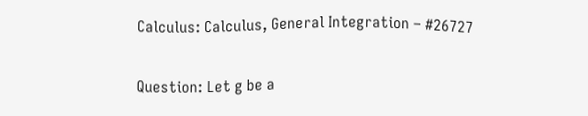Calculus: Calculus, General Integration – #26727

Question: Let g be a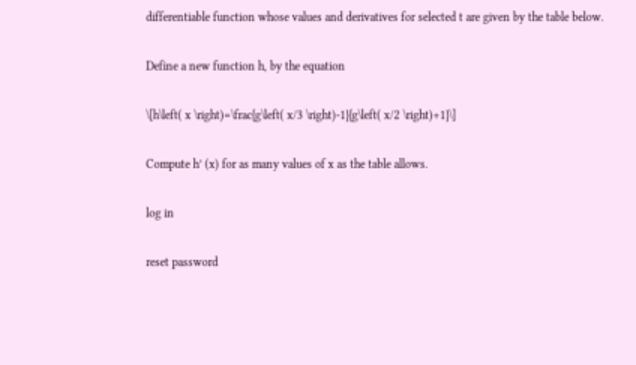differentiable function whose values and derivatives for selected t are given by the table below.

Define a new function h, by the equation

\[h\left( x \right)=\frac{g\left( x/3 \right)-1}{g\left( x/2 \right)+1}\]

Compute h’ (x) for as many values of x as the table allows.

log in

reset password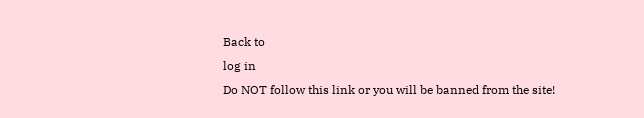Back to
log in
Do NOT follow this link or you will be banned from the site!